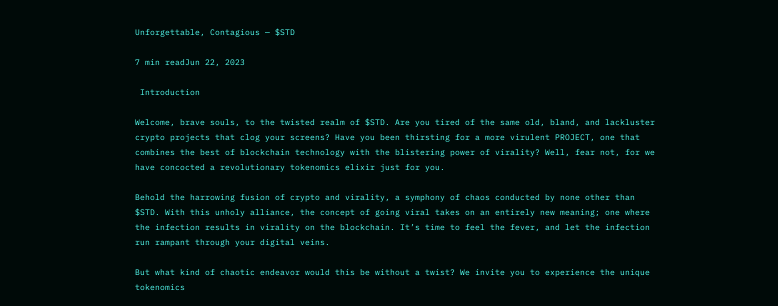Unforgettable, Contagious — $STD

7 min readJun 22, 2023

 Introduction

Welcome, brave souls, to the twisted realm of $STD. Are you tired of the same old, bland, and lackluster crypto projects that clog your screens? Have you been thirsting for a more virulent PROJECT, one that combines the best of blockchain technology with the blistering power of virality? Well, fear not, for we have concocted a revolutionary tokenomics elixir just for you.

Behold the harrowing fusion of crypto and virality, a symphony of chaos conducted by none other than $STD. With this unholy alliance, the concept of going viral takes on an entirely new meaning; one where the infection results in virality on the blockchain. It’s time to feel the fever, and let the infection run rampant through your digital veins.

But what kind of chaotic endeavor would this be without a twist? We invite you to experience the unique tokenomics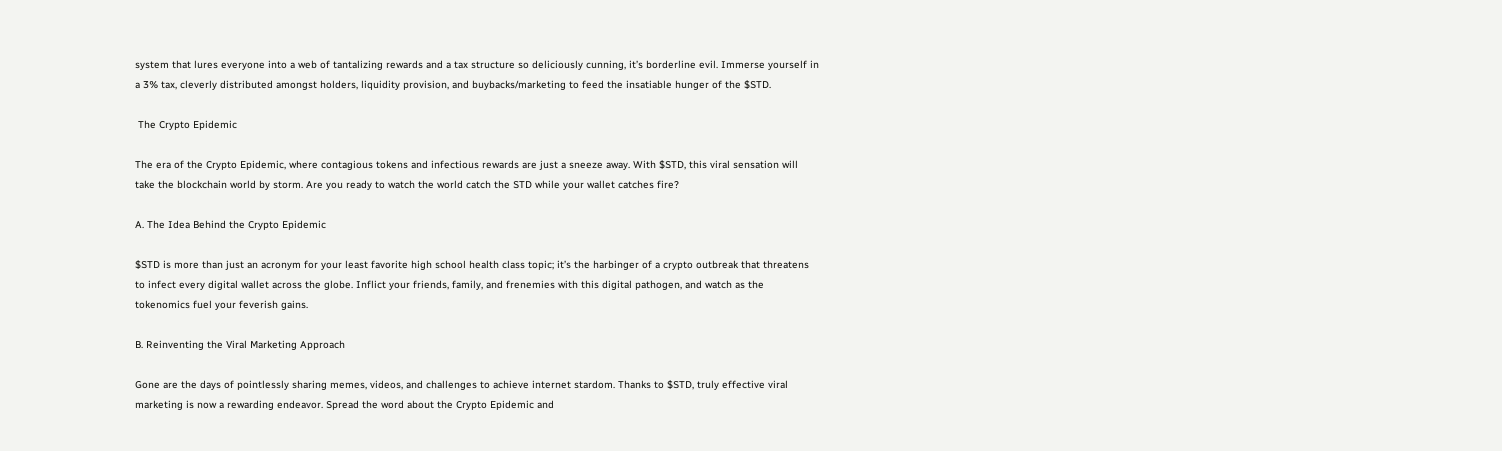system that lures everyone into a web of tantalizing rewards and a tax structure so deliciously cunning, it’s borderline evil. Immerse yourself in a 3% tax, cleverly distributed amongst holders, liquidity provision, and buybacks/marketing to feed the insatiable hunger of the $STD.

 The Crypto Epidemic

The era of the Crypto Epidemic, where contagious tokens and infectious rewards are just a sneeze away. With $STD, this viral sensation will take the blockchain world by storm. Are you ready to watch the world catch the STD while your wallet catches fire?

A. The Idea Behind the Crypto Epidemic

$STD is more than just an acronym for your least favorite high school health class topic; it’s the harbinger of a crypto outbreak that threatens to infect every digital wallet across the globe. Inflict your friends, family, and frenemies with this digital pathogen, and watch as the tokenomics fuel your feverish gains.

B. Reinventing the Viral Marketing Approach

Gone are the days of pointlessly sharing memes, videos, and challenges to achieve internet stardom. Thanks to $STD, truly effective viral marketing is now a rewarding endeavor. Spread the word about the Crypto Epidemic and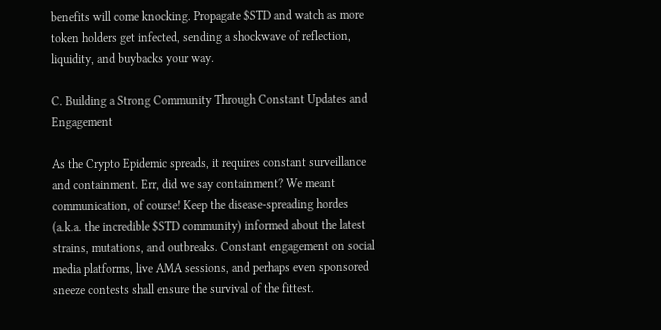benefits will come knocking. Propagate $STD and watch as more token holders get infected, sending a shockwave of reflection, liquidity, and buybacks your way.

C. Building a Strong Community Through Constant Updates and Engagement

As the Crypto Epidemic spreads, it requires constant surveillance and containment. Err, did we say containment? We meant communication, of course! Keep the disease-spreading hordes (a.k.a. the incredible $STD community) informed about the latest strains, mutations, and outbreaks. Constant engagement on social media platforms, live AMA sessions, and perhaps even sponsored sneeze contests shall ensure the survival of the fittest.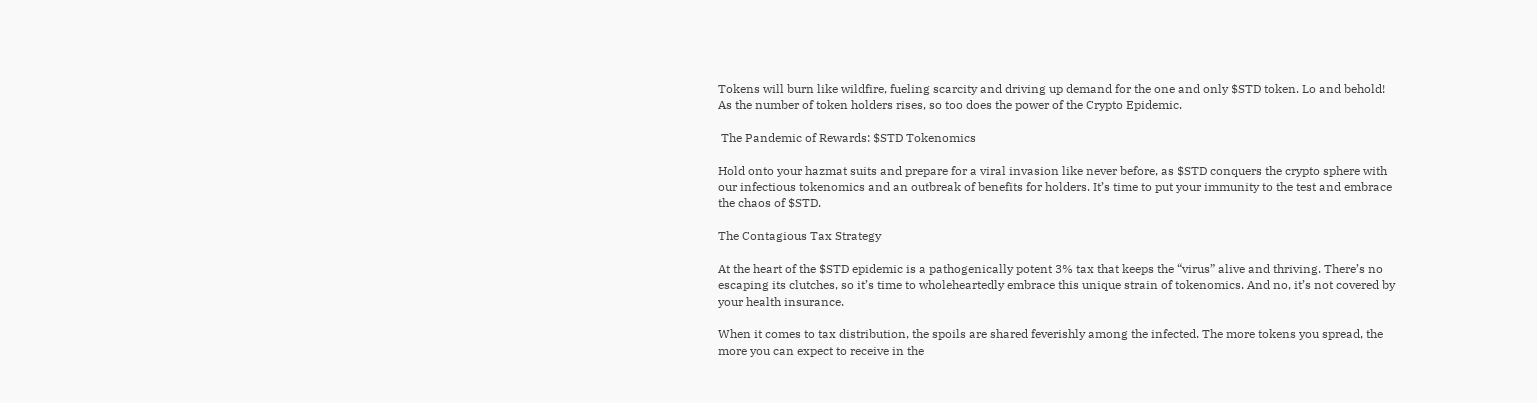Tokens will burn like wildfire, fueling scarcity and driving up demand for the one and only $STD token. Lo and behold! As the number of token holders rises, so too does the power of the Crypto Epidemic.

 The Pandemic of Rewards: $STD Tokenomics

Hold onto your hazmat suits and prepare for a viral invasion like never before, as $STD conquers the crypto sphere with our infectious tokenomics and an outbreak of benefits for holders. It’s time to put your immunity to the test and embrace the chaos of $STD.

The Contagious Tax Strategy

At the heart of the $STD epidemic is a pathogenically potent 3% tax that keeps the “virus” alive and thriving. There’s no escaping its clutches, so it’s time to wholeheartedly embrace this unique strain of tokenomics. And no, it’s not covered by your health insurance.

When it comes to tax distribution, the spoils are shared feverishly among the infected. The more tokens you spread, the more you can expect to receive in the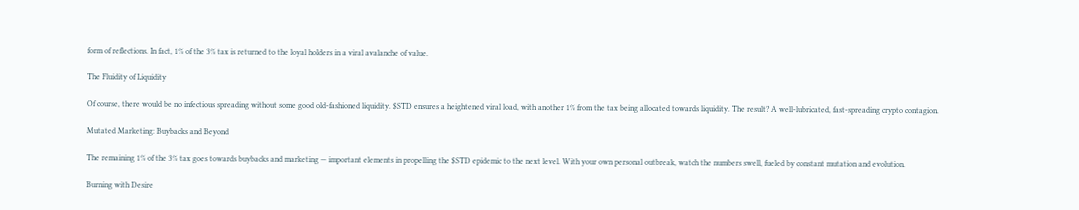form of reflections. In fact, 1% of the 3% tax is returned to the loyal holders in a viral avalanche of value.

The Fluidity of Liquidity

Of course, there would be no infectious spreading without some good old-fashioned liquidity. $STD ensures a heightened viral load, with another 1% from the tax being allocated towards liquidity. The result? A well-lubricated, fast-spreading crypto contagion.

Mutated Marketing: Buybacks and Beyond

The remaining 1% of the 3% tax goes towards buybacks and marketing — important elements in propelling the $STD epidemic to the next level. With your own personal outbreak, watch the numbers swell, fueled by constant mutation and evolution.

Burning with Desire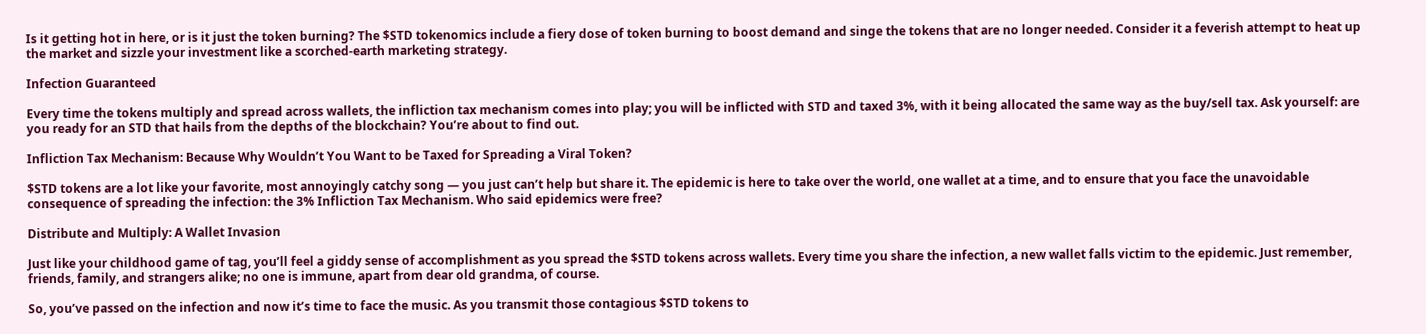Is it getting hot in here, or is it just the token burning? The $STD tokenomics include a fiery dose of token burning to boost demand and singe the tokens that are no longer needed. Consider it a feverish attempt to heat up the market and sizzle your investment like a scorched-earth marketing strategy.

Infection Guaranteed

Every time the tokens multiply and spread across wallets, the infliction tax mechanism comes into play; you will be inflicted with STD and taxed 3%, with it being allocated the same way as the buy/sell tax. Ask yourself: are you ready for an STD that hails from the depths of the blockchain? You’re about to find out.

Infliction Tax Mechanism: Because Why Wouldn’t You Want to be Taxed for Spreading a Viral Token?

$STD tokens are a lot like your favorite, most annoyingly catchy song — you just can’t help but share it. The epidemic is here to take over the world, one wallet at a time, and to ensure that you face the unavoidable consequence of spreading the infection: the 3% Infliction Tax Mechanism. Who said epidemics were free?

Distribute and Multiply: A Wallet Invasion

Just like your childhood game of tag, you’ll feel a giddy sense of accomplishment as you spread the $STD tokens across wallets. Every time you share the infection, a new wallet falls victim to the epidemic. Just remember, friends, family, and strangers alike; no one is immune, apart from dear old grandma, of course.

So, you’ve passed on the infection and now it’s time to face the music. As you transmit those contagious $STD tokens to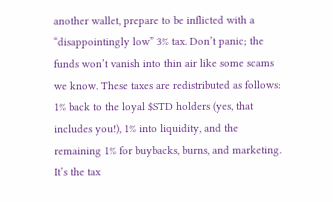another wallet, prepare to be inflicted with a “disappointingly low” 3% tax. Don’t panic; the funds won’t vanish into thin air like some scams we know. These taxes are redistributed as follows: 1% back to the loyal $STD holders (yes, that includes you!), 1% into liquidity, and the remaining 1% for buybacks, burns, and marketing. It’s the tax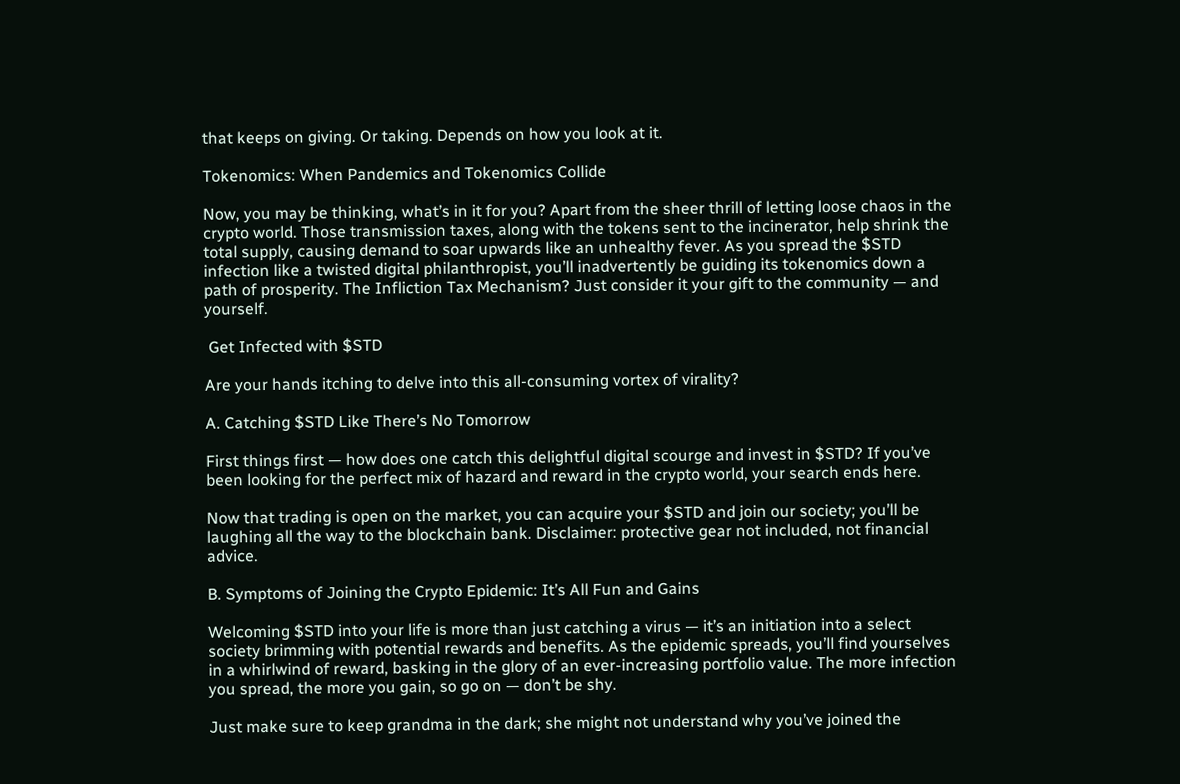that keeps on giving. Or taking. Depends on how you look at it.

Tokenomics: When Pandemics and Tokenomics Collide

Now, you may be thinking, what’s in it for you? Apart from the sheer thrill of letting loose chaos in the crypto world. Those transmission taxes, along with the tokens sent to the incinerator, help shrink the total supply, causing demand to soar upwards like an unhealthy fever. As you spread the $STD infection like a twisted digital philanthropist, you’ll inadvertently be guiding its tokenomics down a path of prosperity. The Infliction Tax Mechanism? Just consider it your gift to the community — and yourself.

 Get Infected with $STD

Are your hands itching to delve into this all-consuming vortex of virality?

A. Catching $STD Like There’s No Tomorrow

First things first — how does one catch this delightful digital scourge and invest in $STD? If you’ve been looking for the perfect mix of hazard and reward in the crypto world, your search ends here.

Now that trading is open on the market, you can acquire your $STD and join our society; you’ll be laughing all the way to the blockchain bank. Disclaimer: protective gear not included, not financial advice.

B. Symptoms of Joining the Crypto Epidemic: It’s All Fun and Gains

Welcoming $STD into your life is more than just catching a virus — it’s an initiation into a select society brimming with potential rewards and benefits. As the epidemic spreads, you’ll find yourselves in a whirlwind of reward, basking in the glory of an ever-increasing portfolio value. The more infection you spread, the more you gain, so go on — don’t be shy.

Just make sure to keep grandma in the dark; she might not understand why you’ve joined the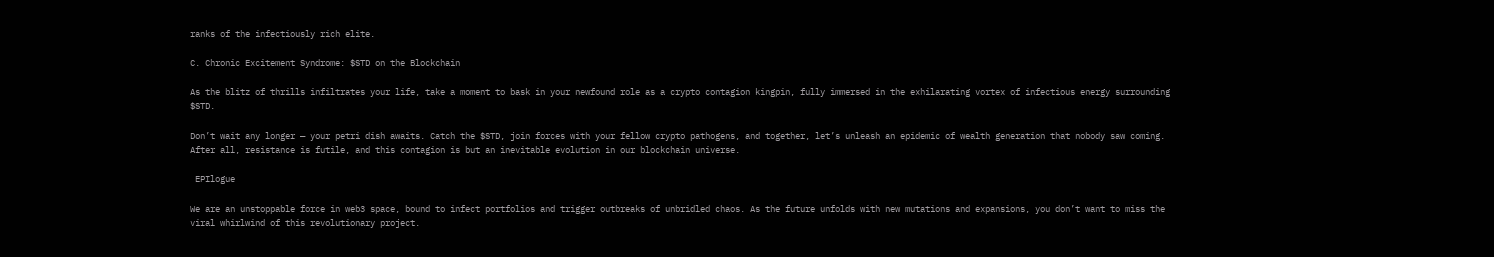ranks of the infectiously rich elite.

C. Chronic Excitement Syndrome: $STD on the Blockchain

As the blitz of thrills infiltrates your life, take a moment to bask in your newfound role as a crypto contagion kingpin, fully immersed in the exhilarating vortex of infectious energy surrounding $STD.

Don’t wait any longer — your petri dish awaits. Catch the $STD, join forces with your fellow crypto pathogens, and together, let’s unleash an epidemic of wealth generation that nobody saw coming. After all, resistance is futile, and this contagion is but an inevitable evolution in our blockchain universe.

 EPIlogue

We are an unstoppable force in web3 space, bound to infect portfolios and trigger outbreaks of unbridled chaos. As the future unfolds with new mutations and expansions, you don’t want to miss the viral whirlwind of this revolutionary project.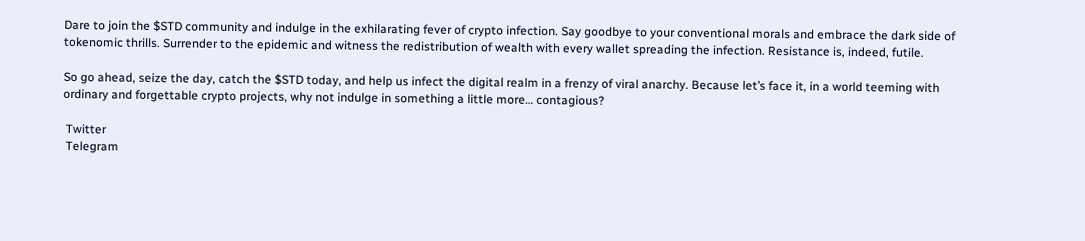Dare to join the $STD community and indulge in the exhilarating fever of crypto infection. Say goodbye to your conventional morals and embrace the dark side of tokenomic thrills. Surrender to the epidemic and witness the redistribution of wealth with every wallet spreading the infection. Resistance is, indeed, futile.

So go ahead, seize the day, catch the $STD today, and help us infect the digital realm in a frenzy of viral anarchy. Because let’s face it, in a world teeming with ordinary and forgettable crypto projects, why not indulge in something a little more… contagious?

 Twitter
 Telegram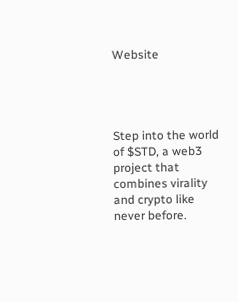Website




Step into the world of $STD, a web3 project that combines virality and crypto like never before.